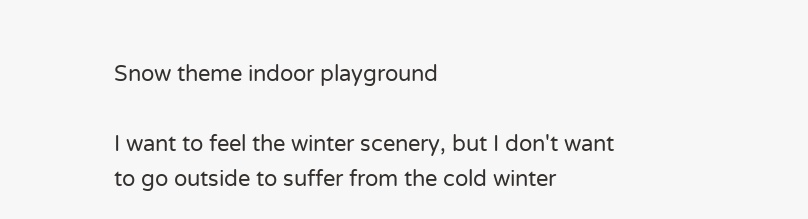Snow theme indoor playground

I want to feel the winter scenery, but I don't want to go outside to suffer from the cold winter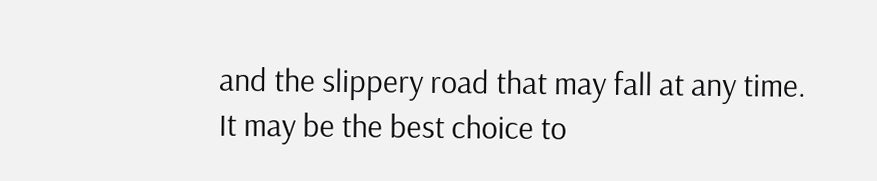and the slippery road that may fall at any time. It may be the best choice to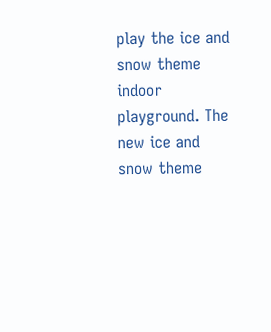play the ice and snow theme indoor playground. The new ice and snow theme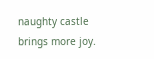naughty castle brings more joy.